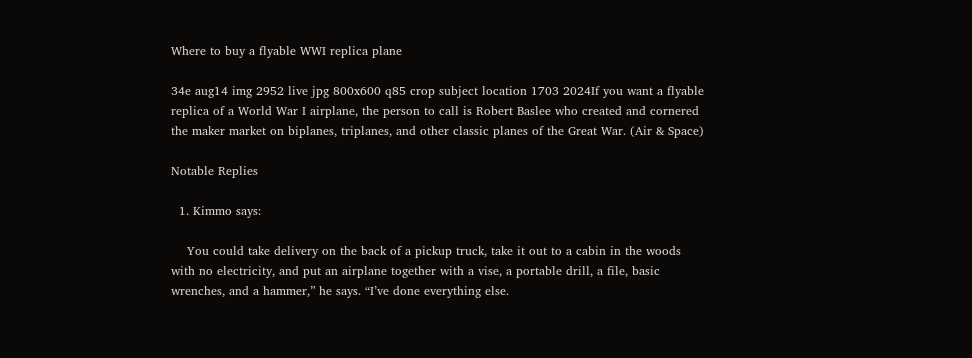Where to buy a flyable WWI replica plane

34e aug14 img 2952 live jpg 800x600 q85 crop subject location 1703 2024If you want a flyable replica of a World War I airplane, the person to call is Robert Baslee who created and cornered the maker market on biplanes, triplanes, and other classic planes of the Great War. (Air & Space)

Notable Replies

  1. Kimmo says:

    You could take delivery on the back of a pickup truck, take it out to a cabin in the woods with no electricity, and put an airplane together with a vise, a portable drill, a file, basic wrenches, and a hammer,” he says. “I’ve done everything else.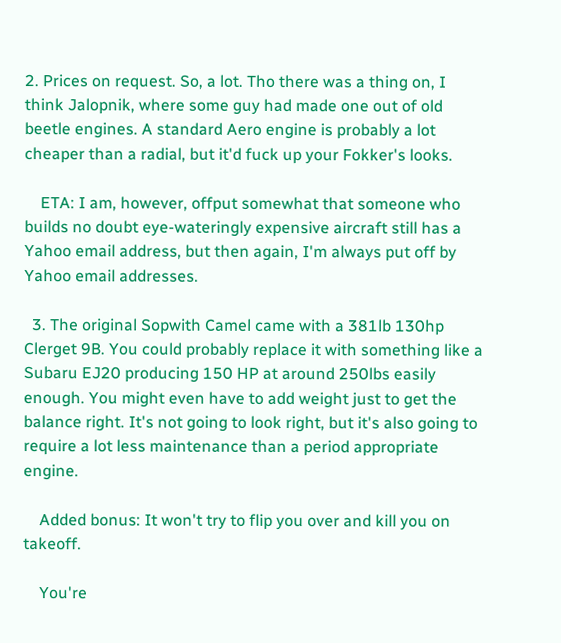2. Prices on request. So, a lot. Tho there was a thing on, I think Jalopnik, where some guy had made one out of old beetle engines. A standard Aero engine is probably a lot cheaper than a radial, but it'd fuck up your Fokker's looks.

    ETA: I am, however, offput somewhat that someone who builds no doubt eye-wateringly expensive aircraft still has a Yahoo email address, but then again, I'm always put off by Yahoo email addresses.

  3. The original Sopwith Camel came with a 381lb 130hp Clerget 9B. You could probably replace it with something like a Subaru EJ20 producing 150 HP at around 250lbs easily enough. You might even have to add weight just to get the balance right. It's not going to look right, but it's also going to require a lot less maintenance than a period appropriate engine.

    Added bonus: It won't try to flip you over and kill you on takeoff.

    You're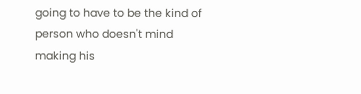going to have to be the kind of person who doesn't mind making his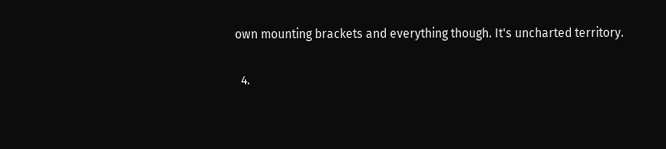own mounting brackets and everything though. It's uncharted territory.

  4.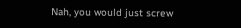Nah, you would just screw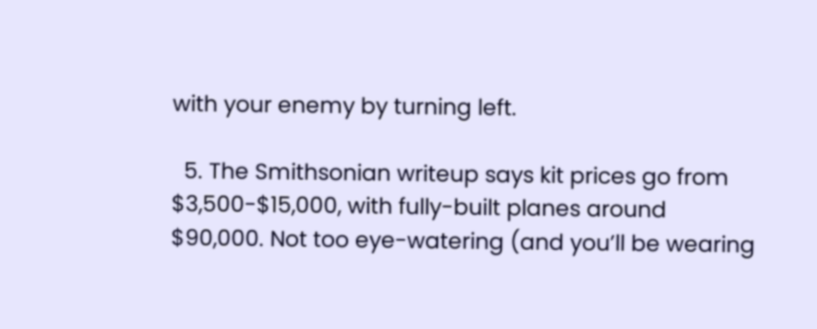with your enemy by turning left.

  5. The Smithsonian writeup says kit prices go from $3,500-$15,000, with fully-built planes around $90,000. Not too eye-watering (and you’ll be wearing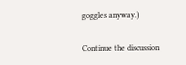goggles anyway.)

Continue the discussion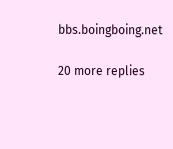bbs.boingboing.net

20 more replies